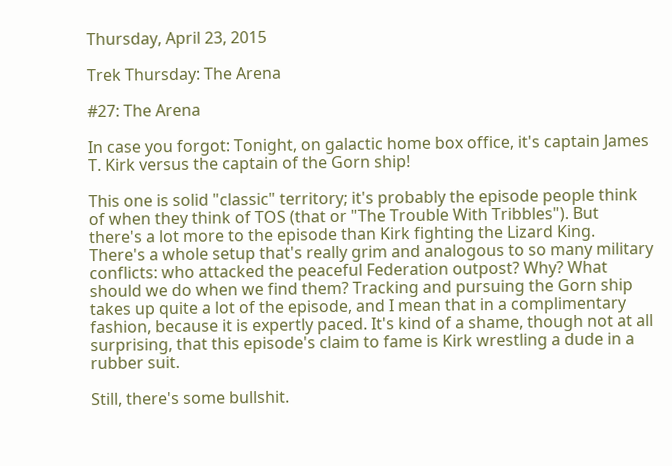Thursday, April 23, 2015

Trek Thursday: The Arena

#27: The Arena

In case you forgot: Tonight, on galactic home box office, it's captain James T. Kirk versus the captain of the Gorn ship!

This one is solid "classic" territory; it's probably the episode people think of when they think of TOS (that or "The Trouble With Tribbles"). But there's a lot more to the episode than Kirk fighting the Lizard King. There's a whole setup that's really grim and analogous to so many military conflicts: who attacked the peaceful Federation outpost? Why? What should we do when we find them? Tracking and pursuing the Gorn ship takes up quite a lot of the episode, and I mean that in a complimentary fashion, because it is expertly paced. It's kind of a shame, though not at all surprising, that this episode's claim to fame is Kirk wrestling a dude in a rubber suit.

Still, there's some bullshit.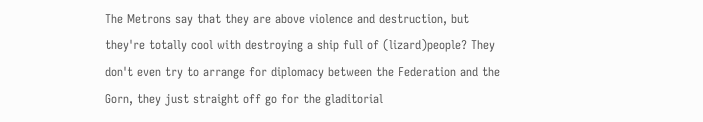The Metrons say that they are above violence and destruction, but they're totally cool with destroying a ship full of (lizard)people? They don't even try to arrange for diplomacy between the Federation and the Gorn, they just straight off go for the gladitorial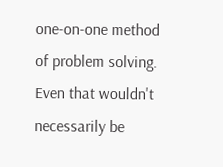one-on-one method of problem solving. Even that wouldn't necessarily be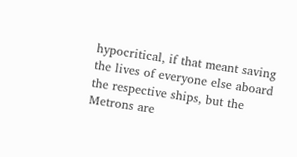hypocritical, if that meant saving the lives of everyone else aboard the respective ships, but the Metrons are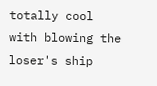totally cool with blowing the loser's ship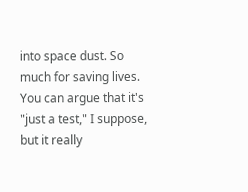into space dust. So much for saving lives. You can argue that it's "just a test," I suppose, but it really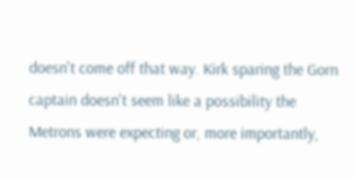doesn't come off that way. Kirk sparing the Gorn captain doesn't seem like a possibility the Metrons were expecting or, more importantly,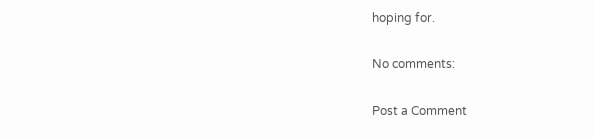hoping for.

No comments:

Post a Comment